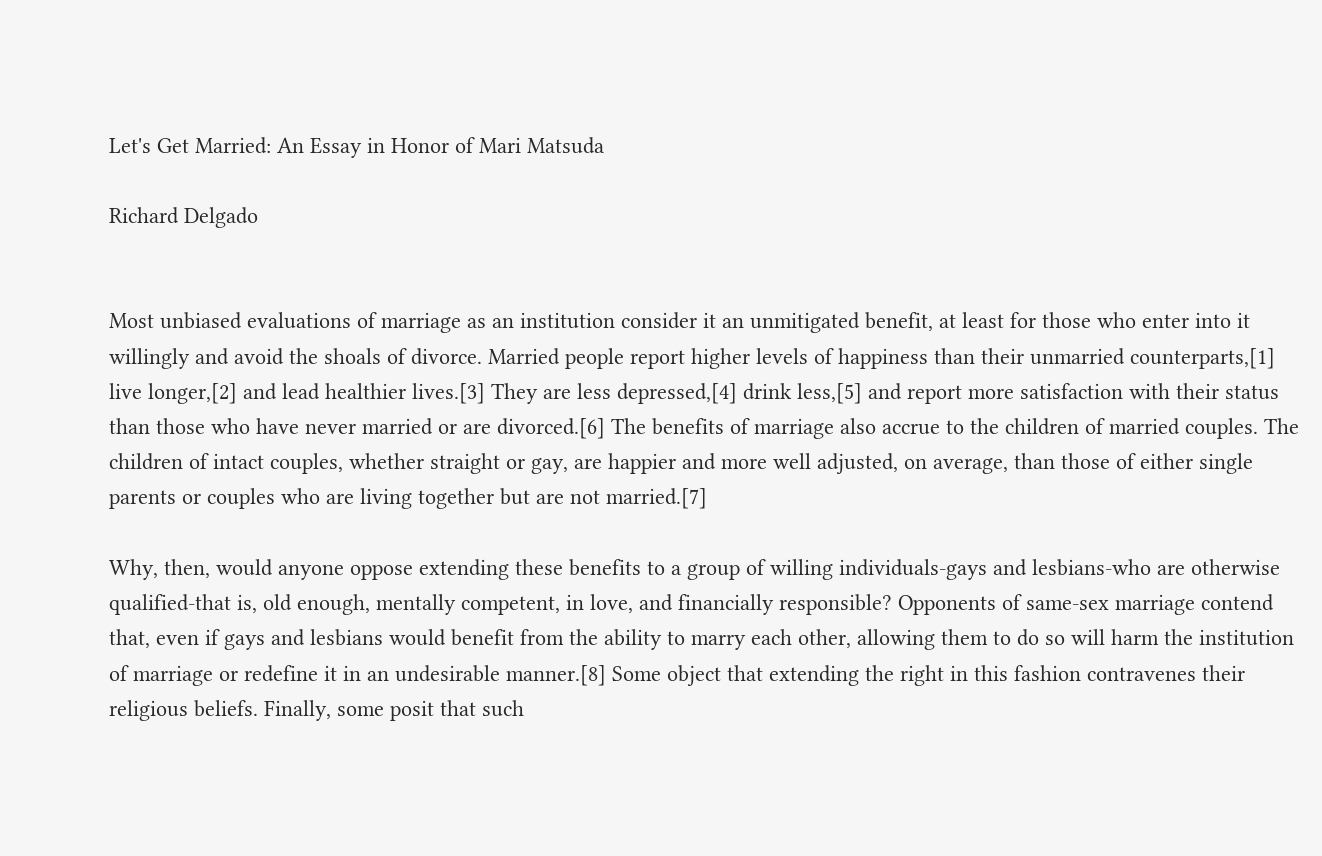Let's Get Married: An Essay in Honor of Mari Matsuda

Richard Delgado


Most unbiased evaluations of marriage as an institution consider it an unmitigated benefit, at least for those who enter into it willingly and avoid the shoals of divorce. Married people report higher levels of happiness than their unmarried counterparts,[1] live longer,[2] and lead healthier lives.[3] They are less depressed,[4] drink less,[5] and report more satisfaction with their status than those who have never married or are divorced.[6] The benefits of marriage also accrue to the children of married couples. The children of intact couples, whether straight or gay, are happier and more well adjusted, on average, than those of either single parents or couples who are living together but are not married.[7]

Why, then, would anyone oppose extending these benefits to a group of willing individuals-gays and lesbians-who are otherwise qualified-that is, old enough, mentally competent, in love, and financially responsible? Opponents of same-sex marriage contend that, even if gays and lesbians would benefit from the ability to marry each other, allowing them to do so will harm the institution of marriage or redefine it in an undesirable manner.[8] Some object that extending the right in this fashion contravenes their religious beliefs. Finally, some posit that such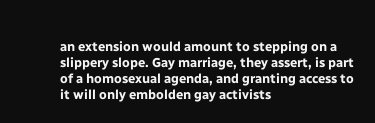an extension would amount to stepping on a slippery slope. Gay marriage, they assert, is part of a homosexual agenda, and granting access to it will only embolden gay activists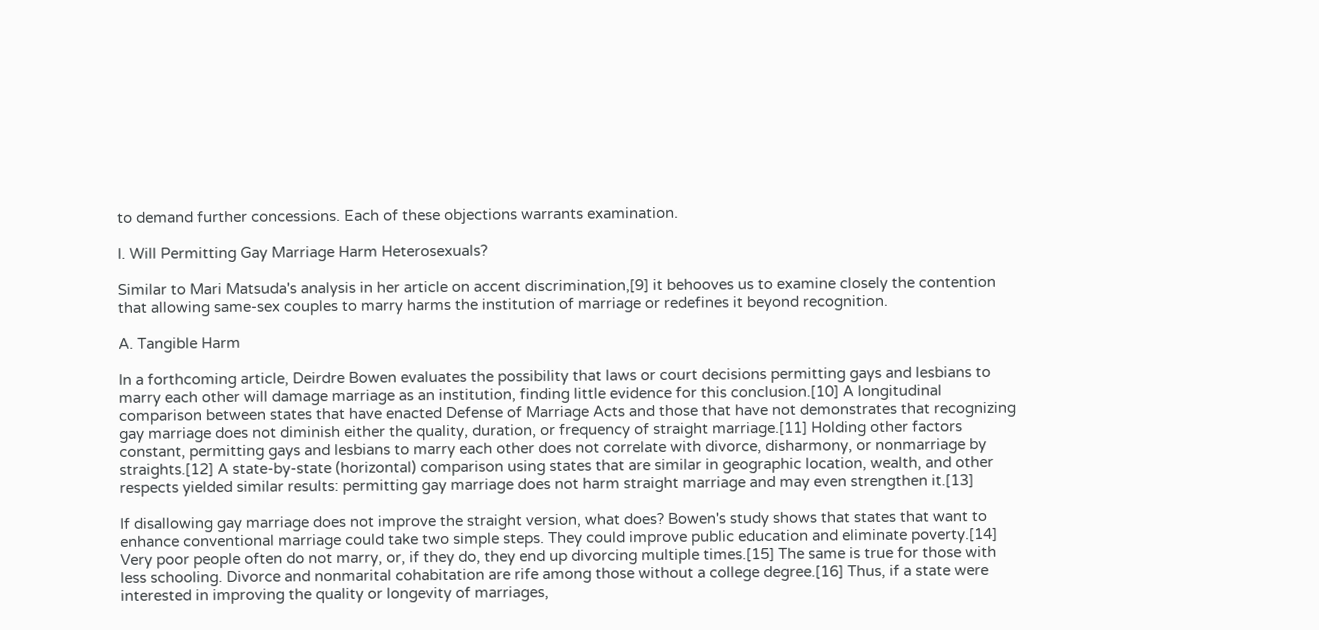to demand further concessions. Each of these objections warrants examination.

I. Will Permitting Gay Marriage Harm Heterosexuals?

Similar to Mari Matsuda's analysis in her article on accent discrimination,[9] it behooves us to examine closely the contention that allowing same-sex couples to marry harms the institution of marriage or redefines it beyond recognition.

A. Tangible Harm

In a forthcoming article, Deirdre Bowen evaluates the possibility that laws or court decisions permitting gays and lesbians to marry each other will damage marriage as an institution, finding little evidence for this conclusion.[10] A longitudinal comparison between states that have enacted Defense of Marriage Acts and those that have not demonstrates that recognizing gay marriage does not diminish either the quality, duration, or frequency of straight marriage.[11] Holding other factors constant, permitting gays and lesbians to marry each other does not correlate with divorce, disharmony, or nonmarriage by straights.[12] A state-by-state (horizontal) comparison using states that are similar in geographic location, wealth, and other respects yielded similar results: permitting gay marriage does not harm straight marriage and may even strengthen it.[13]

If disallowing gay marriage does not improve the straight version, what does? Bowen's study shows that states that want to enhance conventional marriage could take two simple steps. They could improve public education and eliminate poverty.[14] Very poor people often do not marry, or, if they do, they end up divorcing multiple times.[15] The same is true for those with less schooling. Divorce and nonmarital cohabitation are rife among those without a college degree.[16] Thus, if a state were interested in improving the quality or longevity of marriages,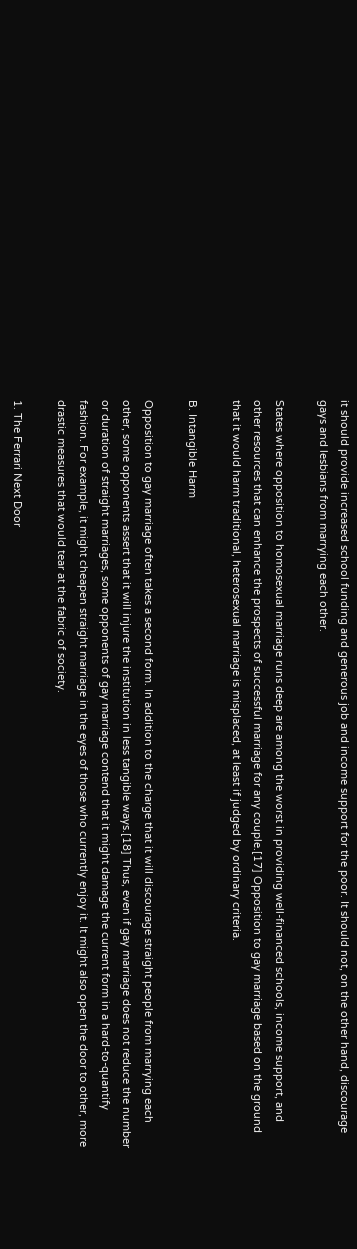it should provide increased school funding and generous job and income support for the poor. It should not, on the other hand, discourage gays and lesbians from marrying each other.

States where opposition to homosexual marriage runs deep are among the worst in providing well-financed schools, income support, and other resources that can enhance the prospects of successful marriage for any couple.[17] Opposition to gay marriage based on the ground that it would harm traditional, heterosexual marriage is misplaced, at least if judged by ordinary criteria.

B. Intangible Harm

Opposition to gay marriage often takes a second form. In addition to the charge that it will discourage straight people from marrying each other, some opponents assert that it will injure the institution in less tangible ways.[18] Thus, even if gay marriage does not reduce the number or duration of straight marriages, some opponents of gay marriage contend that it might damage the current form in a hard-to-quantify fashion. For example, it might cheapen straight marriage in the eyes of those who currently enjoy it. It might also open the door to other, more drastic measures that would tear at the fabric of society.

1. The Ferrari Next Door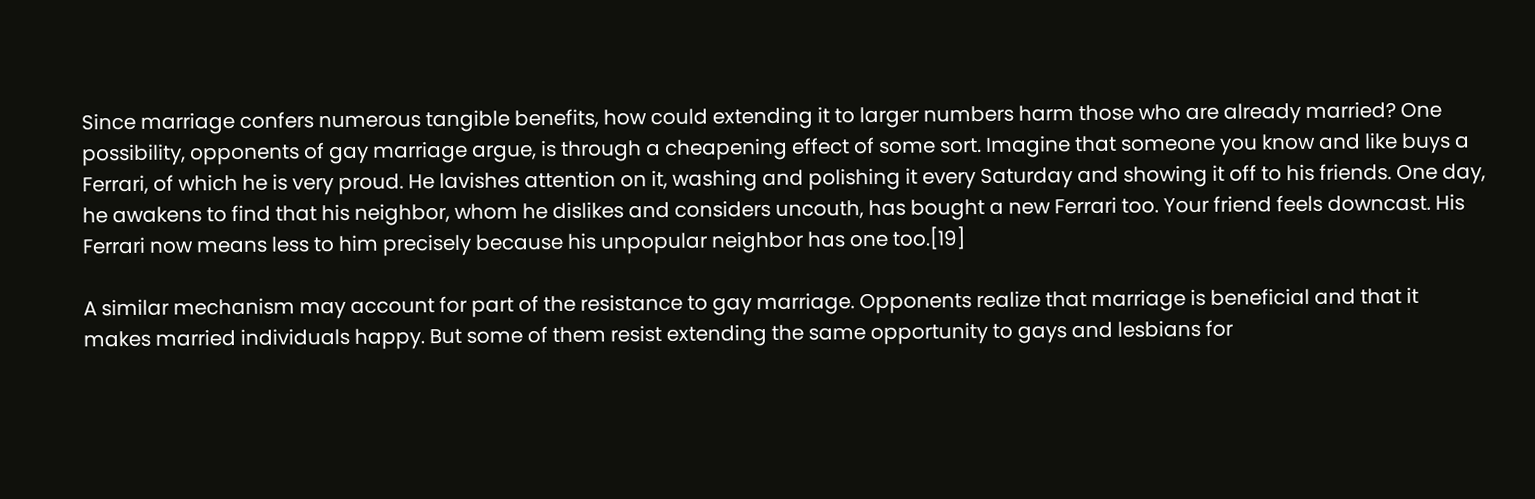Since marriage confers numerous tangible benefits, how could extending it to larger numbers harm those who are already married? One possibility, opponents of gay marriage argue, is through a cheapening effect of some sort. Imagine that someone you know and like buys a Ferrari, of which he is very proud. He lavishes attention on it, washing and polishing it every Saturday and showing it off to his friends. One day, he awakens to find that his neighbor, whom he dislikes and considers uncouth, has bought a new Ferrari too. Your friend feels downcast. His Ferrari now means less to him precisely because his unpopular neighbor has one too.[19]

A similar mechanism may account for part of the resistance to gay marriage. Opponents realize that marriage is beneficial and that it makes married individuals happy. But some of them resist extending the same opportunity to gays and lesbians for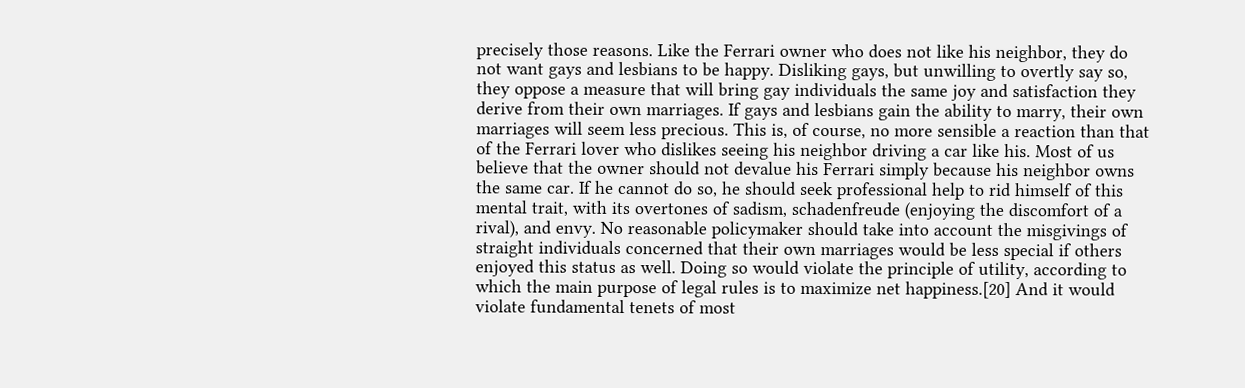precisely those reasons. Like the Ferrari owner who does not like his neighbor, they do not want gays and lesbians to be happy. Disliking gays, but unwilling to overtly say so, they oppose a measure that will bring gay individuals the same joy and satisfaction they derive from their own marriages. If gays and lesbians gain the ability to marry, their own marriages will seem less precious. This is, of course, no more sensible a reaction than that of the Ferrari lover who dislikes seeing his neighbor driving a car like his. Most of us believe that the owner should not devalue his Ferrari simply because his neighbor owns the same car. If he cannot do so, he should seek professional help to rid himself of this mental trait, with its overtones of sadism, schadenfreude (enjoying the discomfort of a rival), and envy. No reasonable policymaker should take into account the misgivings of straight individuals concerned that their own marriages would be less special if others enjoyed this status as well. Doing so would violate the principle of utility, according to which the main purpose of legal rules is to maximize net happiness.[20] And it would violate fundamental tenets of most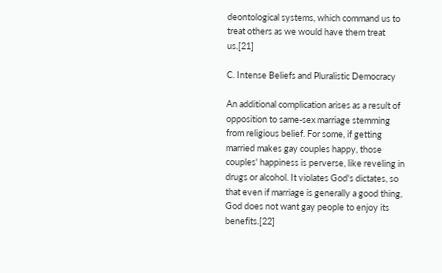deontological systems, which command us to treat others as we would have them treat us.[21]

C. Intense Beliefs and Pluralistic Democracy

An additional complication arises as a result of opposition to same-sex marriage stemming from religious belief. For some, if getting married makes gay couples happy, those couples' happiness is perverse, like reveling in drugs or alcohol. It violates God's dictates, so that even if marriage is generally a good thing, God does not want gay people to enjoy its benefits.[22]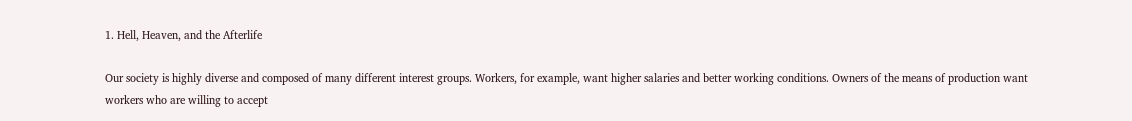1. Hell, Heaven, and the Afterlife

Our society is highly diverse and composed of many different interest groups. Workers, for example, want higher salaries and better working conditions. Owners of the means of production want workers who are willing to accept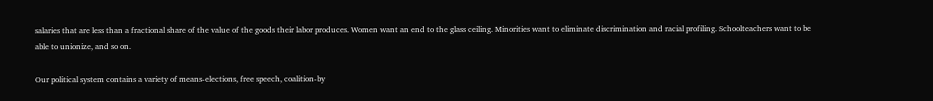salaries that are less than a fractional share of the value of the goods their labor produces. Women want an end to the glass ceiling. Minorities want to eliminate discrimination and racial profiling. Schoolteachers want to be able to unionize, and so on.

Our political system contains a variety of means-elections, free speech, coalition-by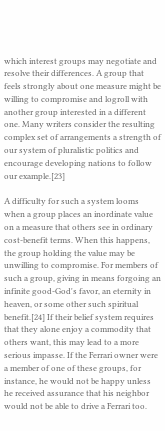which interest groups may negotiate and resolve their differences. A group that feels strongly about one measure might be willing to compromise and logroll with another group interested in a different one. Many writers consider the resulting complex set of arrangements a strength of our system of pluralistic politics and encourage developing nations to follow our example.[23]

A difficulty for such a system looms when a group places an inordinate value on a measure that others see in ordinary cost-benefit terms. When this happens, the group holding the value may be unwilling to compromise. For members of such a group, giving in means forgoing an infinite good-God's favor, an eternity in heaven, or some other such spiritual benefit.[24] If their belief system requires that they alone enjoy a commodity that others want, this may lead to a more serious impasse. If the Ferrari owner were a member of one of these groups, for instance, he would not be happy unless he received assurance that his neighbor would not be able to drive a Ferrari too.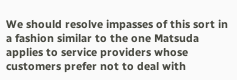We should resolve impasses of this sort in a fashion similar to the one Matsuda applies to service providers whose customers prefer not to deal with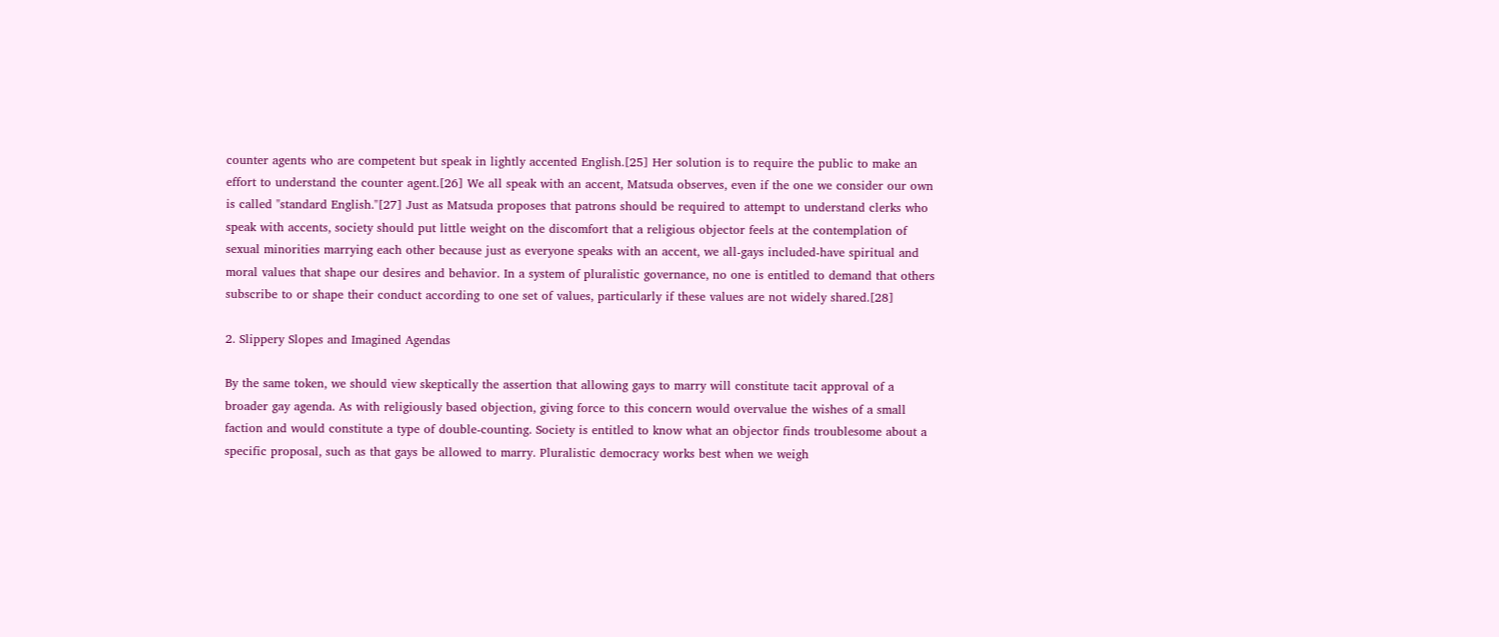counter agents who are competent but speak in lightly accented English.[25] Her solution is to require the public to make an effort to understand the counter agent.[26] We all speak with an accent, Matsuda observes, even if the one we consider our own is called "standard English."[27] Just as Matsuda proposes that patrons should be required to attempt to understand clerks who speak with accents, society should put little weight on the discomfort that a religious objector feels at the contemplation of sexual minorities marrying each other because just as everyone speaks with an accent, we all-gays included-have spiritual and moral values that shape our desires and behavior. In a system of pluralistic governance, no one is entitled to demand that others subscribe to or shape their conduct according to one set of values, particularly if these values are not widely shared.[28]

2. Slippery Slopes and Imagined Agendas

By the same token, we should view skeptically the assertion that allowing gays to marry will constitute tacit approval of a broader gay agenda. As with religiously based objection, giving force to this concern would overvalue the wishes of a small faction and would constitute a type of double-counting. Society is entitled to know what an objector finds troublesome about a specific proposal, such as that gays be allowed to marry. Pluralistic democracy works best when we weigh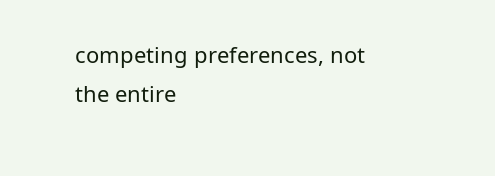competing preferences, not the entire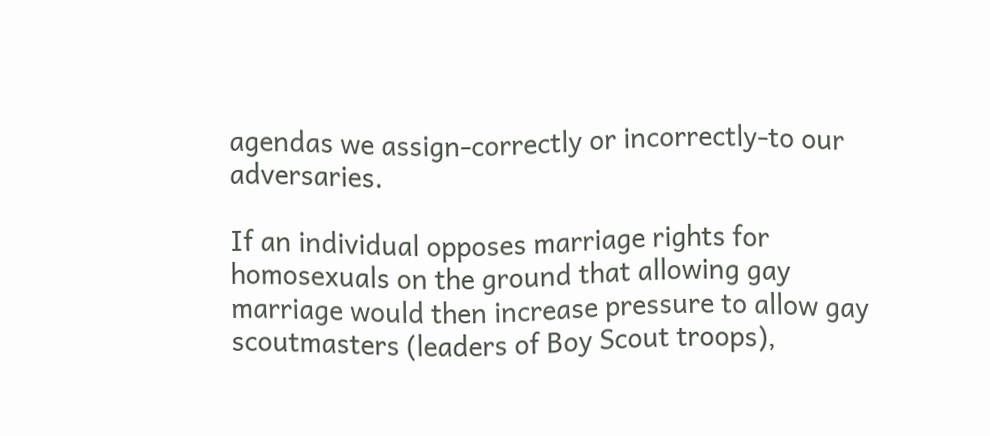agendas we assign-correctly or incorrectly-to our adversaries.

If an individual opposes marriage rights for homosexuals on the ground that allowing gay marriage would then increase pressure to allow gay scoutmasters (leaders of Boy Scout troops),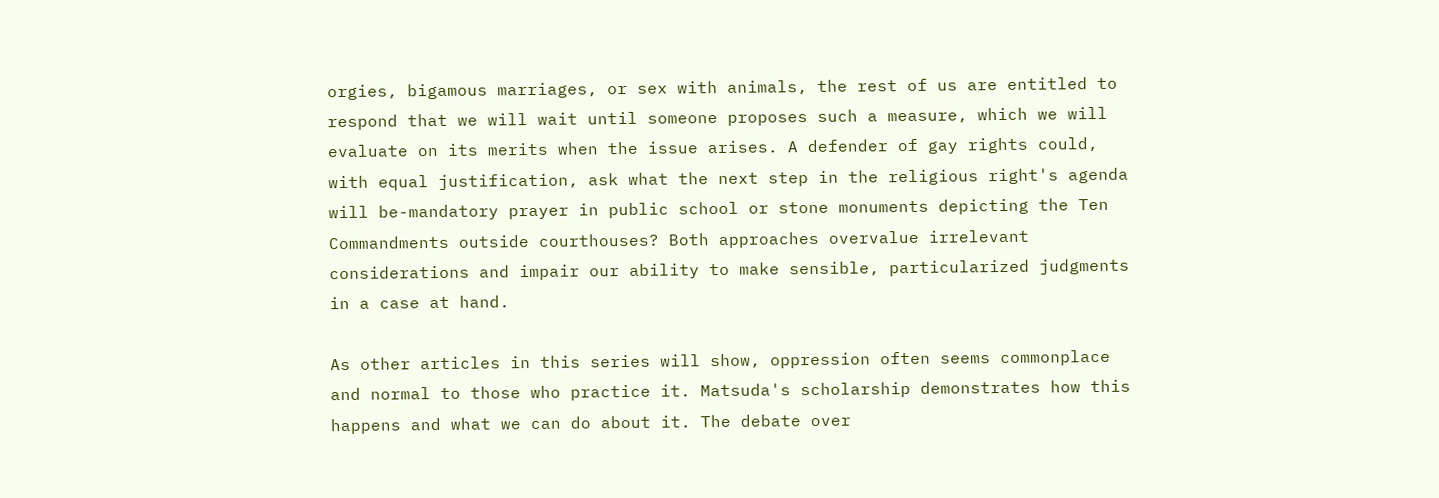orgies, bigamous marriages, or sex with animals, the rest of us are entitled to respond that we will wait until someone proposes such a measure, which we will evaluate on its merits when the issue arises. A defender of gay rights could, with equal justification, ask what the next step in the religious right's agenda will be-mandatory prayer in public school or stone monuments depicting the Ten Commandments outside courthouses? Both approaches overvalue irrelevant considerations and impair our ability to make sensible, particularized judgments in a case at hand.

As other articles in this series will show, oppression often seems commonplace and normal to those who practice it. Matsuda's scholarship demonstrates how this happens and what we can do about it. The debate over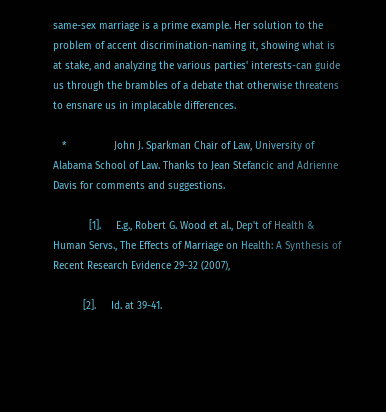same-sex marriage is a prime example. Her solution to the problem of accent discrimination-naming it, showing what is at stake, and analyzing the various parties' interests-can guide us through the brambles of a debate that otherwise threatens to ensnare us in implacable differences.

   *                John J. Sparkman Chair of Law, University of Alabama School of Law. Thanks to Jean Stefancic and Adrienne Davis for comments and suggestions.

            [1].     E.g., Robert G. Wood et al., Dep't of Health & Human Servs., The Effects of Marriage on Health: A Synthesis of Recent Research Evidence 29-32 (2007),

          [2].     Id. at 39-41.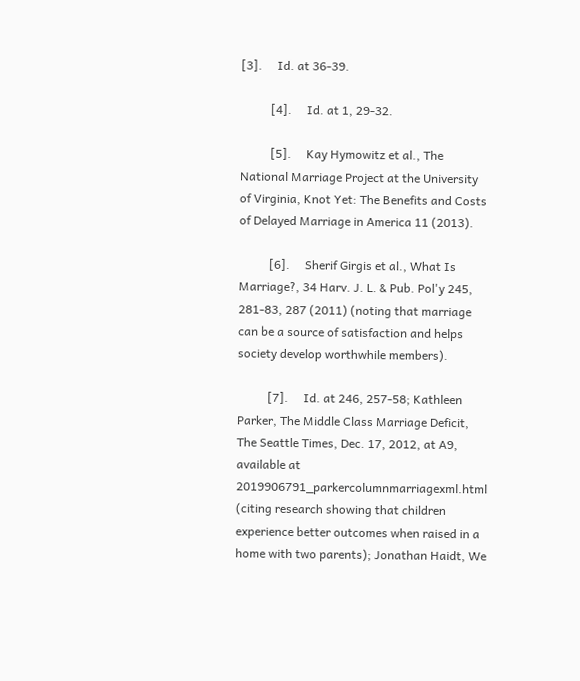[3].     Id. at 36-39.

          [4].     Id. at 1, 29-32.

          [5].     Kay Hymowitz et al., The National Marriage Project at the University of Virginia, Knot Yet: The Benefits and Costs of Delayed Marriage in America 11 (2013).

          [6].     Sherif Girgis et al., What Is Marriage?, 34 Harv. J. L. & Pub. Pol'y 245, 281-83, 287 (2011) (noting that marriage can be a source of satisfaction and helps society develop worthwhile members).

          [7].     Id. at 246, 257-58; Kathleen Parker, The Middle Class Marriage Deficit, The Seattle Times, Dec. 17, 2012, at A9, available at 2019906791_parkercolumnmarriagexml.html (citing research showing that children experience better outcomes when raised in a home with two parents); Jonathan Haidt, We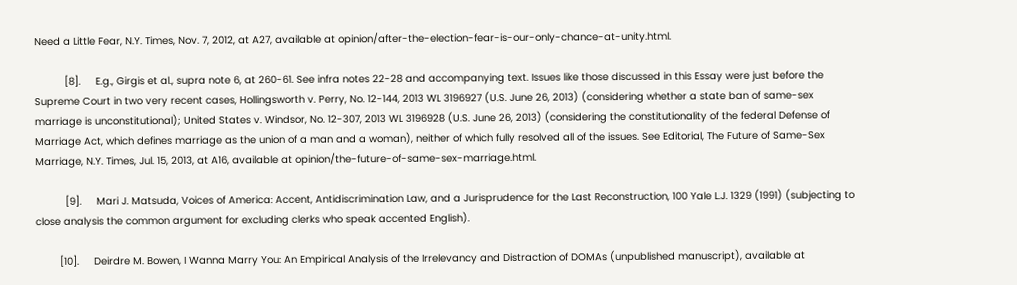Need a Little Fear, N.Y. Times, Nov. 7, 2012, at A27, available at opinion/after-the-election-fear-is-our-only-chance-at-unity.html.

          [8].     E.g., Girgis et al., supra note 6, at 260-61. See infra notes 22-28 and accompanying text. Issues like those discussed in this Essay were just before the Supreme Court in two very recent cases, Hollingsworth v. Perry, No. 12-144, 2013 WL 3196927 (U.S. June 26, 2013) (considering whether a state ban of same-sex marriage is unconstitutional); United States v. Windsor, No. 12-307, 2013 WL 3196928 (U.S. June 26, 2013) (considering the constitutionality of the federal Defense of Marriage Act, which defines marriage as the union of a man and a woman), neither of which fully resolved all of the issues. See Editorial, The Future of Same-Sex Marriage, N.Y. Times, Jul. 15, 2013, at A16, available at opinion/the-future-of-same-sex-marriage.html.

          [9].     Mari J. Matsuda, Voices of America: Accent, Antidiscrimination Law, and a Jurisprudence for the Last Reconstruction, 100 Yale L.J. 1329 (1991) (subjecting to close analysis the common argument for excluding clerks who speak accented English).

        [10].     Deirdre M. Bowen, I Wanna Marry You: An Empirical Analysis of the Irrelevancy and Distraction of DOMAs (unpublished manuscript), available at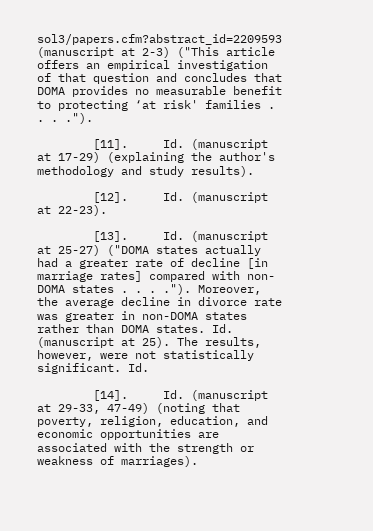sol3/papers.cfm?abstract_id=2209593 (manuscript at 2-3) ("This article offers an empirical investigation of that question and concludes that DOMA provides no measurable benefit to protecting ‘at risk' families . . . .").

        [11].     Id. (manuscript at 17-29) (explaining the author's methodology and study results).

        [12].     Id. (manuscript at 22-23).

        [13].     Id. (manuscript at 25-27) ("DOMA states actually had a greater rate of decline [in marriage rates] compared with non-DOMA states . . . ."). Moreover, the average decline in divorce rate was greater in non-DOMA states rather than DOMA states. Id. (manuscript at 25). The results, however, were not statistically significant. Id.

        [14].     Id. (manuscript at 29-33, 47-49) (noting that poverty, religion, education, and economic opportunities are associated with the strength or weakness of marriages).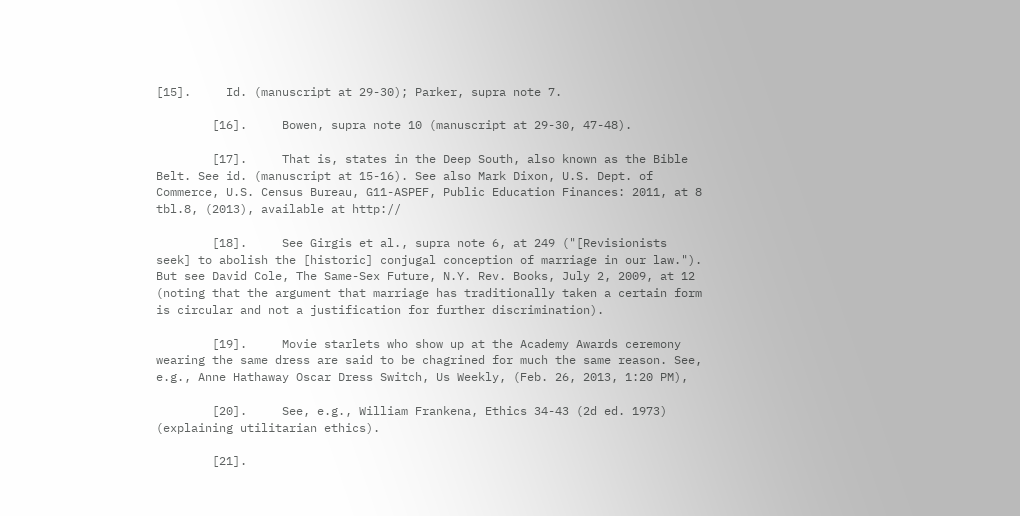[15].     Id. (manuscript at 29-30); Parker, supra note 7.

        [16].     Bowen, supra note 10 (manuscript at 29-30, 47-48).

        [17].     That is, states in the Deep South, also known as the Bible Belt. See id. (manuscript at 15-16). See also Mark Dixon, U.S. Dept. of Commerce, U.S. Census Bureau, G11-ASPEF, Public Education Finances: 2011, at 8 tbl.8, (2013), available at http://

        [18].     See Girgis et al., supra note 6, at 249 ("[Revisionists seek] to abolish the [historic] conjugal conception of marriage in our law."). But see David Cole, The Same-Sex Future, N.Y. Rev. Books, July 2, 2009, at 12 (noting that the argument that marriage has traditionally taken a certain form is circular and not a justification for further discrimination).

        [19].     Movie starlets who show up at the Academy Awards ceremony wearing the same dress are said to be chagrined for much the same reason. See, e.g., Anne Hathaway Oscar Dress Switch, Us Weekly, (Feb. 26, 2013, 1:20 PM),

        [20].     See, e.g., William Frankena, Ethics 34-43 (2d ed. 1973) (explaining utilitarian ethics).

        [21].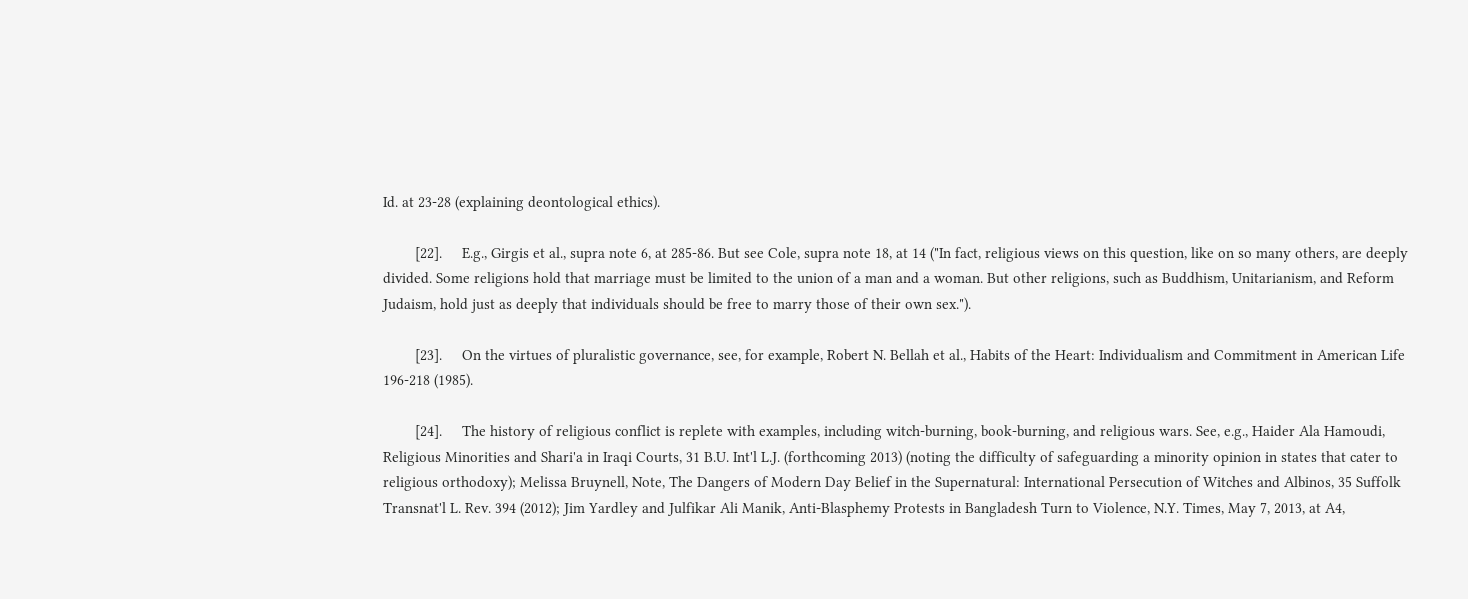Id. at 23-28 (explaining deontological ethics).

        [22].     E.g., Girgis et al., supra note 6, at 285-86. But see Cole, supra note 18, at 14 ("In fact, religious views on this question, like on so many others, are deeply divided. Some religions hold that marriage must be limited to the union of a man and a woman. But other religions, such as Buddhism, Unitarianism, and Reform Judaism, hold just as deeply that individuals should be free to marry those of their own sex.").

        [23].     On the virtues of pluralistic governance, see, for example, Robert N. Bellah et al., Habits of the Heart: Individualism and Commitment in American Life 196-218 (1985).

        [24].     The history of religious conflict is replete with examples, including witch-burning, book-burning, and religious wars. See, e.g., Haider Ala Hamoudi, Religious Minorities and Shari'a in Iraqi Courts, 31 B.U. Int'l L.J. (forthcoming 2013) (noting the difficulty of safeguarding a minority opinion in states that cater to religious orthodoxy); Melissa Bruynell, Note, The Dangers of Modern Day Belief in the Supernatural: International Persecution of Witches and Albinos, 35 Suffolk Transnat'l L. Rev. 394 (2012); Jim Yardley and Julfikar Ali Manik, Anti-Blasphemy Protests in Bangladesh Turn to Violence, N.Y. Times, May 7, 2013, at A4,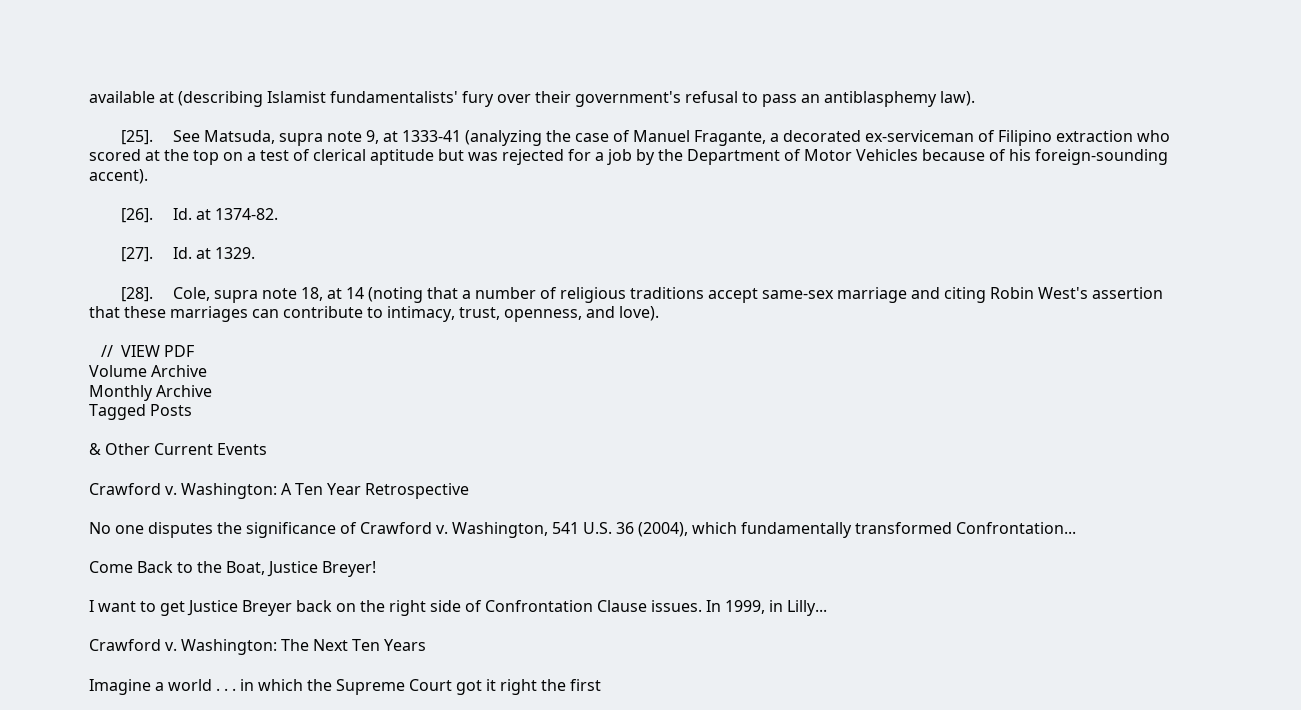available at (describing Islamist fundamentalists' fury over their government's refusal to pass an antiblasphemy law).

        [25].     See Matsuda, supra note 9, at 1333-41 (analyzing the case of Manuel Fragante, a decorated ex-serviceman of Filipino extraction who scored at the top on a test of clerical aptitude but was rejected for a job by the Department of Motor Vehicles because of his foreign-sounding accent).

        [26].     Id. at 1374-82.

        [27].     Id. at 1329.

        [28].     Cole, supra note 18, at 14 (noting that a number of religious traditions accept same-sex marriage and citing Robin West's assertion that these marriages can contribute to intimacy, trust, openness, and love).

   //  VIEW PDF
Volume Archive
Monthly Archive
Tagged Posts

& Other Current Events

Crawford v. Washington: A Ten Year Retrospective

No one disputes the significance of Crawford v. Washington, 541 U.S. 36 (2004), which fundamentally transformed Confrontation...

Come Back to the Boat, Justice Breyer!

I want to get Justice Breyer back on the right side of Confrontation Clause issues. In 1999, in Lilly...

Crawford v. Washington: The Next Ten Years

Imagine a world . . . in which the Supreme Court got it right the first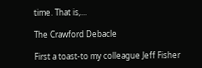time. That is,...

The Crawford Debacle

First a toast-to my colleague Jeff Fisher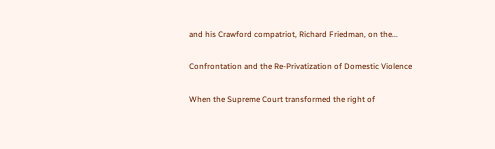and his Crawford compatriot, Richard Friedman, on the...

Confrontation and the Re-Privatization of Domestic Violence

When the Supreme Court transformed the right of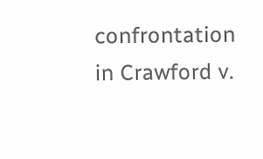confrontation in Crawford v.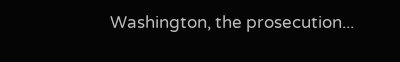Washington, the prosecution...